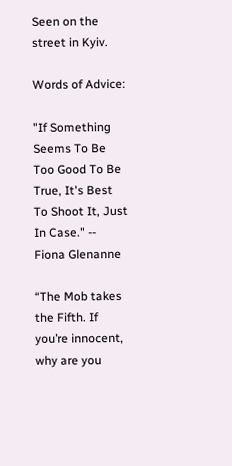Seen on the street in Kyiv.

Words of Advice:

"If Something Seems To Be Too Good To Be True, It's Best To Shoot It, Just In Case." -- Fiona Glenanne

“The Mob takes the Fifth. If you’re innocent, why are you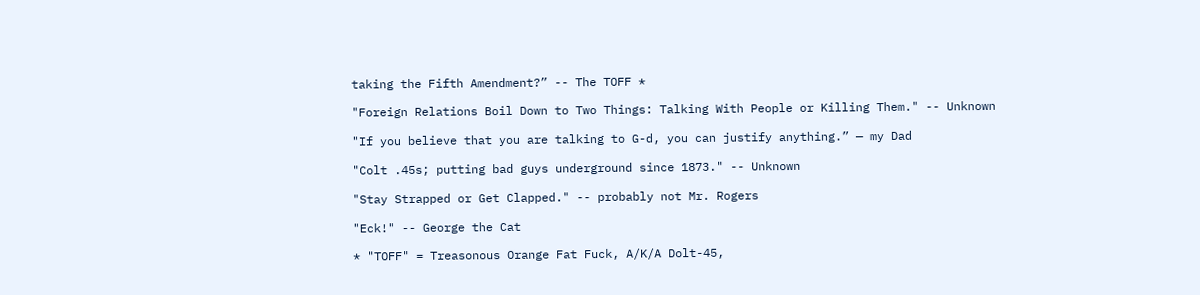taking the Fifth Amendment?” -- The TOFF *

"Foreign Relations Boil Down to Two Things: Talking With People or Killing Them." -- Unknown

"If you believe that you are talking to G-d, you can justify anything.” — my Dad

"Colt .45s; putting bad guys underground since 1873." -- Unknown

"Stay Strapped or Get Clapped." -- probably not Mr. Rogers

"Eck!" -- George the Cat

* "TOFF" = Treasonous Orange Fat Fuck, A/K/A Dolt-45,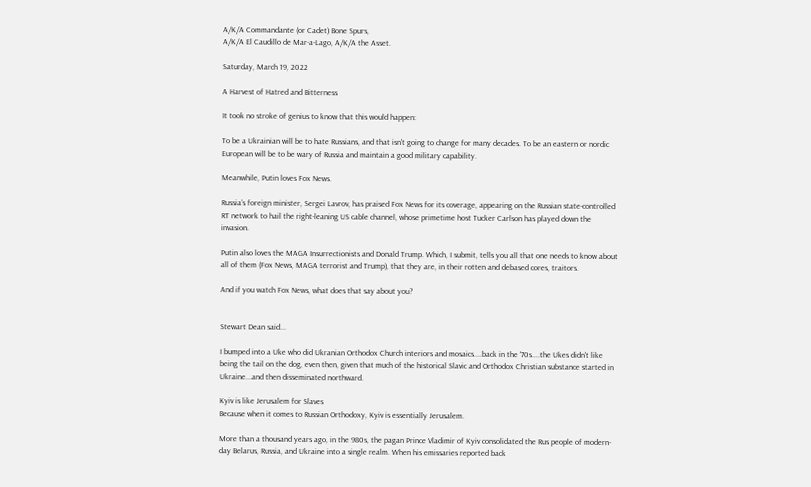A/K/A Commandante (or Cadet) Bone Spurs,
A/K/A El Caudillo de Mar-a-Lago, A/K/A the Asset.

Saturday, March 19, 2022

A Harvest of Hatred and Bitterness

It took no stroke of genius to know that this would happen:

To be a Ukrainian will be to hate Russians, and that isn't going to change for many decades. To be an eastern or nordic European will be to be wary of Russia and maintain a good military capability.

Meanwhile, Putin loves Fox News.

Russia’s foreign minister, Sergei Lavrov, has praised Fox News for its coverage, appearing on the Russian state-controlled RT network to hail the right-leaning US cable channel, whose primetime host Tucker Carlson has played down the invasion.

Putin also loves the MAGA Insurrectionists and Donald Trump. Which, I submit, tells you all that one needs to know about all of them (Fox News, MAGA terrorist and Trump), that they are, in their rotten and debased cores, traitors.

And if you watch Fox News, what does that say about you?


Stewart Dean said...

I bumped into a Uke who did Ukranian Orthodox Church interiors and mosaics....back in the '70s....the Ukes didn't like being the tail on the dog, even then, given that much of the historical Slavic and Orthodox Christian substance started in Ukraine...and then disseminated northward.

Kyiv is like Jerusalem for Slaves
Because when it comes to Russian Orthodoxy, Kyiv is essentially Jerusalem.

More than a thousand years ago, in the 980s, the pagan Prince Vladimir of Kyiv consolidated the Rus people of modern-day Belarus, Russia, and Ukraine into a single realm. When his emissaries reported back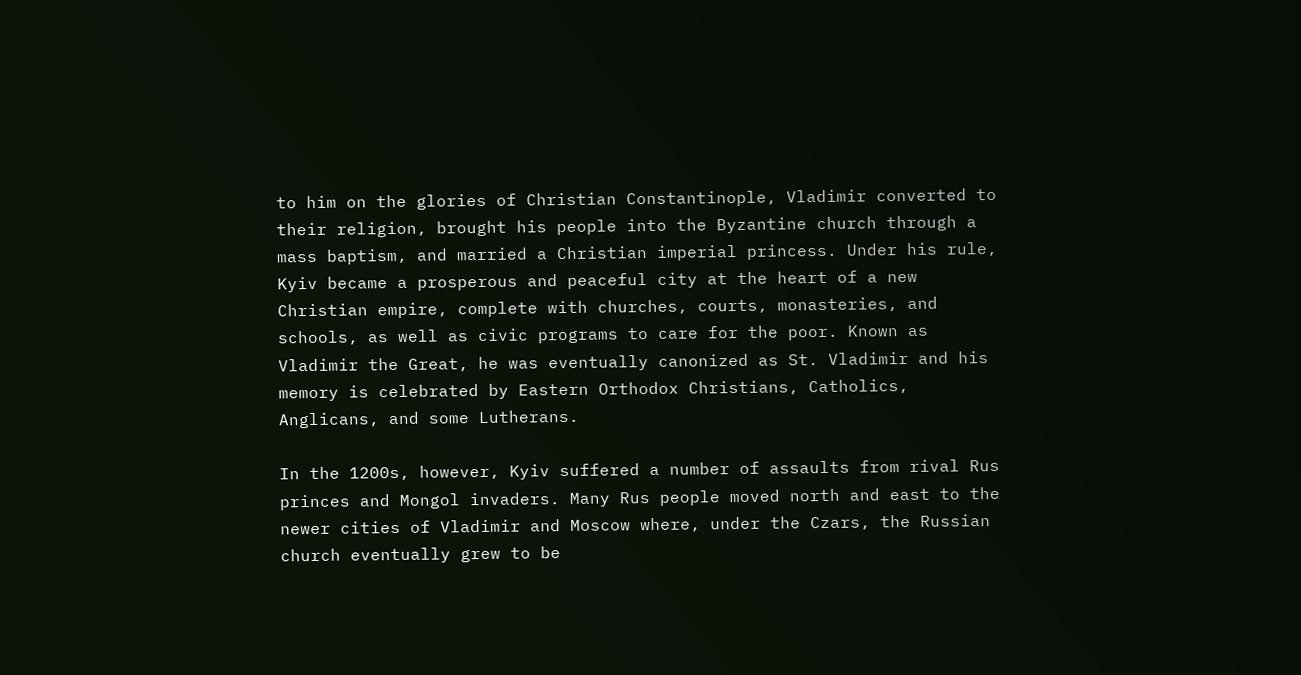to him on the glories of Christian Constantinople, Vladimir converted to their religion, brought his people into the Byzantine church through a mass baptism, and married a Christian imperial princess. Under his rule, Kyiv became a prosperous and peaceful city at the heart of a new Christian empire, complete with churches, courts, monasteries, and schools, as well as civic programs to care for the poor. Known as Vladimir the Great, he was eventually canonized as St. Vladimir and his memory is celebrated by Eastern Orthodox Christians, Catholics, Anglicans, and some Lutherans.

In the 1200s, however, Kyiv suffered a number of assaults from rival Rus princes and Mongol invaders. Many Rus people moved north and east to the newer cities of Vladimir and Moscow where, under the Czars, the Russian church eventually grew to be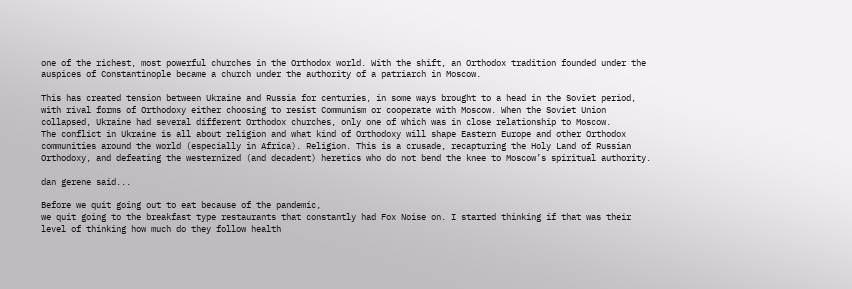one of the richest, most powerful churches in the Orthodox world. With the shift, an Orthodox tradition founded under the auspices of Constantinople became a church under the authority of a patriarch in Moscow.

This has created tension between Ukraine and Russia for centuries, in some ways brought to a head in the Soviet period, with rival forms of Orthodoxy either choosing to resist Communism or cooperate with Moscow. When the Soviet Union collapsed, Ukraine had several different Orthodox churches, only one of which was in close relationship to Moscow.
The conflict in Ukraine is all about religion and what kind of Orthodoxy will shape Eastern Europe and other Orthodox communities around the world (especially in Africa). Religion. This is a crusade, recapturing the Holy Land of Russian Orthodoxy, and defeating the westernized (and decadent) heretics who do not bend the knee to Moscow’s spiritual authority.

dan gerene said...

Before we quit going out to eat because of the pandemic,
we quit going to the breakfast type restaurants that constantly had Fox Noise on. I started thinking if that was their level of thinking how much do they follow health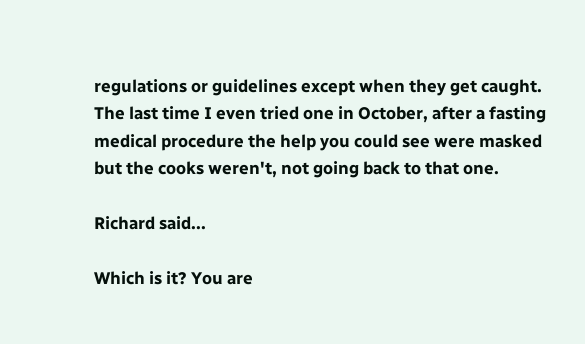regulations or guidelines except when they get caught. The last time I even tried one in October, after a fasting medical procedure the help you could see were masked but the cooks weren't, not going back to that one.

Richard said...

Which is it? You are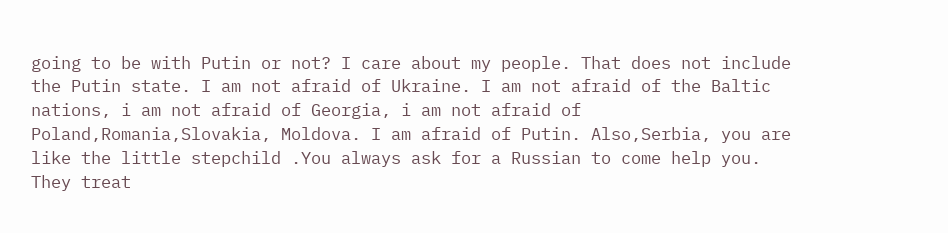going to be with Putin or not? I care about my people. That does not include the Putin state. I am not afraid of Ukraine. I am not afraid of the Baltic nations, i am not afraid of Georgia, i am not afraid of Poland,Romania,Slovakia, Moldova. I am afraid of Putin. Also,Serbia, you are like the little stepchild .You always ask for a Russian to come help you. They treat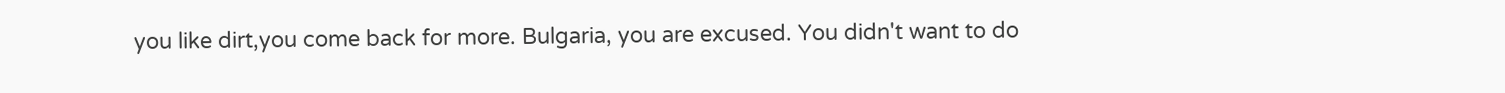you like dirt,you come back for more. Bulgaria, you are excused. You didn't want to do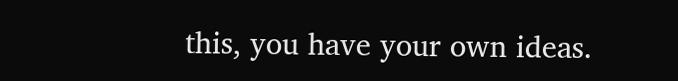this, you have your own ideas.